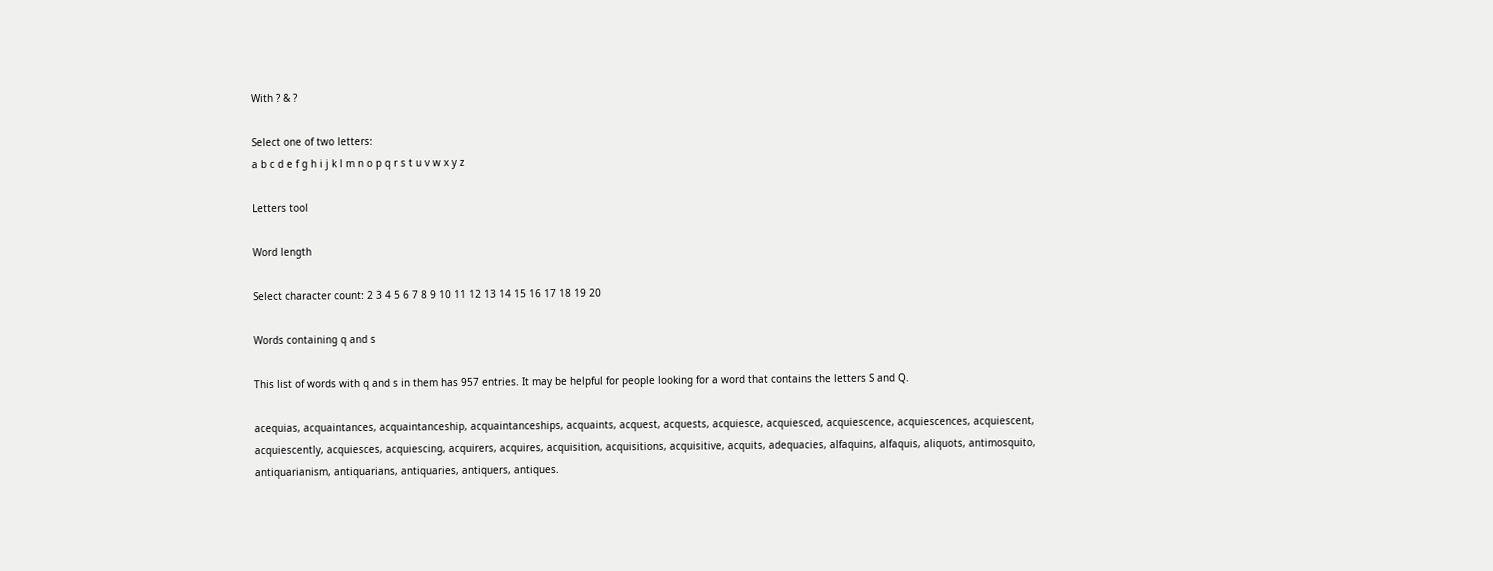With ? & ?

Select one of two letters:
a b c d e f g h i j k l m n o p q r s t u v w x y z

Letters tool

Word length

Select character count: 2 3 4 5 6 7 8 9 10 11 12 13 14 15 16 17 18 19 20

Words containing q and s

This list of words with q and s in them has 957 entries. It may be helpful for people looking for a word that contains the letters S and Q.

acequias, acquaintances, acquaintanceship, acquaintanceships, acquaints, acquest, acquests, acquiesce, acquiesced, acquiescence, acquiescences, acquiescent, acquiescently, acquiesces, acquiescing, acquirers, acquires, acquisition, acquisitions, acquisitive, acquits, adequacies, alfaquins, alfaquis, aliquots, antimosquito, antiquarianism, antiquarians, antiquaries, antiquers, antiques.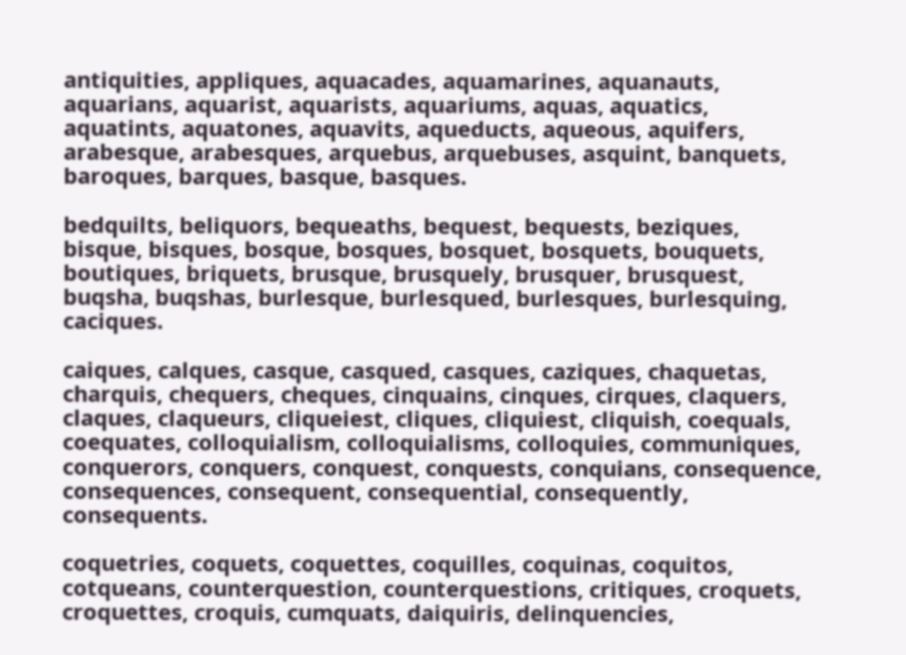antiquities, appliques, aquacades, aquamarines, aquanauts, aquarians, aquarist, aquarists, aquariums, aquas, aquatics, aquatints, aquatones, aquavits, aqueducts, aqueous, aquifers, arabesque, arabesques, arquebus, arquebuses, asquint, banquets, baroques, barques, basque, basques.

bedquilts, beliquors, bequeaths, bequest, bequests, beziques, bisque, bisques, bosque, bosques, bosquet, bosquets, bouquets, boutiques, briquets, brusque, brusquely, brusquer, brusquest, buqsha, buqshas, burlesque, burlesqued, burlesques, burlesquing, caciques.

caiques, calques, casque, casqued, casques, caziques, chaquetas, charquis, chequers, cheques, cinquains, cinques, cirques, claquers, claques, claqueurs, cliqueiest, cliques, cliquiest, cliquish, coequals, coequates, colloquialism, colloquialisms, colloquies, communiques, conquerors, conquers, conquest, conquests, conquians, consequence, consequences, consequent, consequential, consequently, consequents.

coquetries, coquets, coquettes, coquilles, coquinas, coquitos, cotqueans, counterquestion, counterquestions, critiques, croquets, croquettes, croquis, cumquats, daiquiris, delinquencies,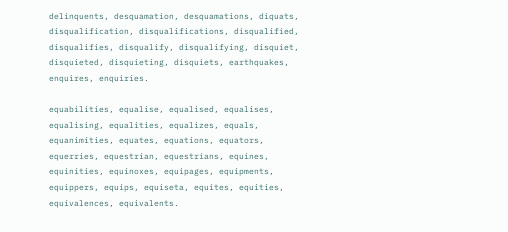delinquents, desquamation, desquamations, diquats, disqualification, disqualifications, disqualified, disqualifies, disqualify, disqualifying, disquiet, disquieted, disquieting, disquiets, earthquakes, enquires, enquiries.

equabilities, equalise, equalised, equalises, equalising, equalities, equalizes, equals, equanimities, equates, equations, equators, equerries, equestrian, equestrians, equines, equinities, equinoxes, equipages, equipments, equippers, equips, equiseta, equites, equities, equivalences, equivalents.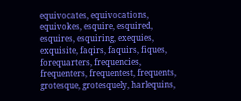equivocates, equivocations, equivokes, esquire, esquired, esquires, esquiring, exequies, exquisite, faqirs, faquirs, fiques, forequarters, frequencies, frequenters, frequentest, frequents, grotesque, grotesquely, harlequins,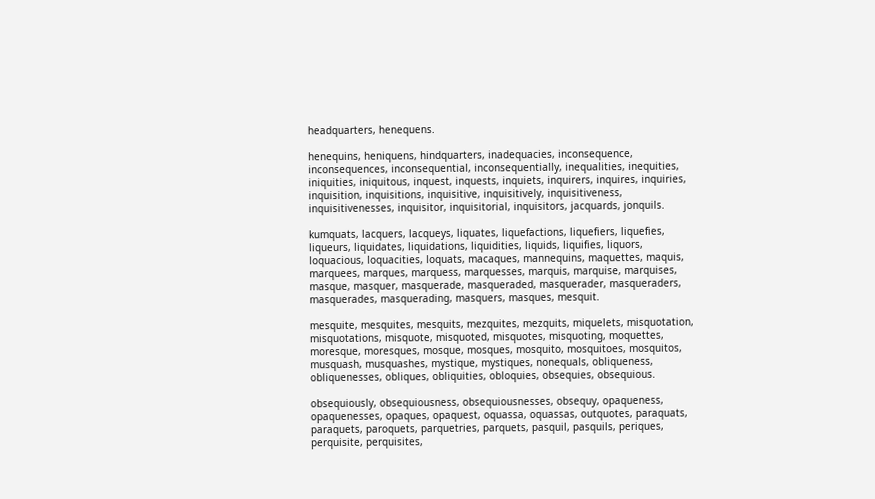headquarters, henequens.

henequins, heniquens, hindquarters, inadequacies, inconsequence, inconsequences, inconsequential, inconsequentially, inequalities, inequities, iniquities, iniquitous, inquest, inquests, inquiets, inquirers, inquires, inquiries, inquisition, inquisitions, inquisitive, inquisitively, inquisitiveness, inquisitivenesses, inquisitor, inquisitorial, inquisitors, jacquards, jonquils.

kumquats, lacquers, lacqueys, liquates, liquefactions, liquefiers, liquefies, liqueurs, liquidates, liquidations, liquidities, liquids, liquifies, liquors, loquacious, loquacities, loquats, macaques, mannequins, maquettes, maquis, marquees, marques, marquess, marquesses, marquis, marquise, marquises, masque, masquer, masquerade, masqueraded, masquerader, masqueraders, masquerades, masquerading, masquers, masques, mesquit.

mesquite, mesquites, mesquits, mezquites, mezquits, miquelets, misquotation, misquotations, misquote, misquoted, misquotes, misquoting, moquettes, moresque, moresques, mosque, mosques, mosquito, mosquitoes, mosquitos, musquash, musquashes, mystique, mystiques, nonequals, obliqueness, obliquenesses, obliques, obliquities, obloquies, obsequies, obsequious.

obsequiously, obsequiousness, obsequiousnesses, obsequy, opaqueness, opaquenesses, opaques, opaquest, oquassa, oquassas, outquotes, paraquats, paraquets, paroquets, parquetries, parquets, pasquil, pasquils, periques, perquisite, perquisites,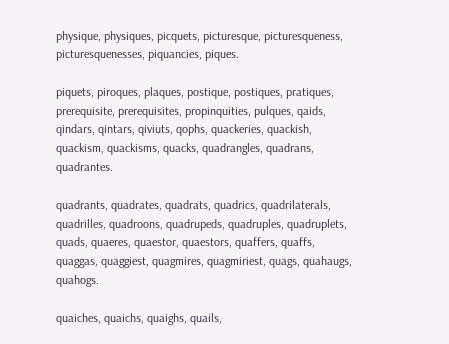physique, physiques, picquets, picturesque, picturesqueness, picturesquenesses, piquancies, piques.

piquets, piroques, plaques, postique, postiques, pratiques, prerequisite, prerequisites, propinquities, pulques, qaids, qindars, qintars, qiviuts, qophs, quackeries, quackish, quackism, quackisms, quacks, quadrangles, quadrans, quadrantes.

quadrants, quadrates, quadrats, quadrics, quadrilaterals, quadrilles, quadroons, quadrupeds, quadruples, quadruplets, quads, quaeres, quaestor, quaestors, quaffers, quaffs, quaggas, quaggiest, quagmires, quagmiriest, quags, quahaugs, quahogs.

quaiches, quaichs, quaighs, quails,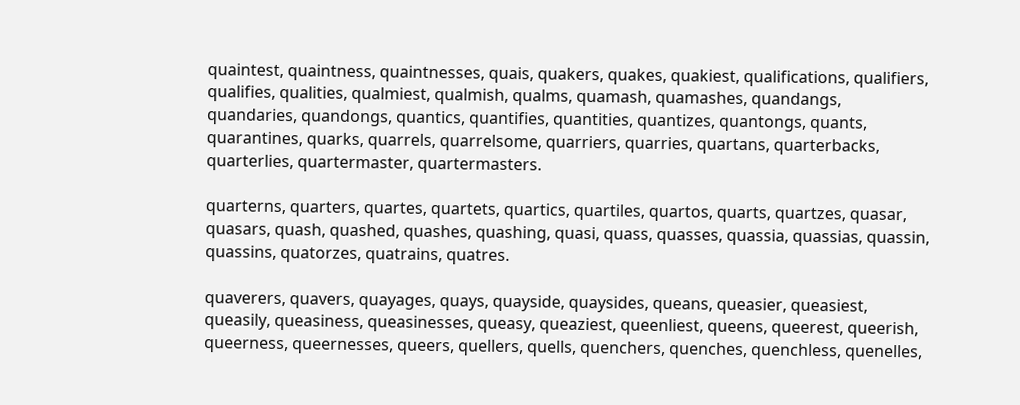quaintest, quaintness, quaintnesses, quais, quakers, quakes, quakiest, qualifications, qualifiers, qualifies, qualities, qualmiest, qualmish, qualms, quamash, quamashes, quandangs, quandaries, quandongs, quantics, quantifies, quantities, quantizes, quantongs, quants, quarantines, quarks, quarrels, quarrelsome, quarriers, quarries, quartans, quarterbacks, quarterlies, quartermaster, quartermasters.

quarterns, quarters, quartes, quartets, quartics, quartiles, quartos, quarts, quartzes, quasar, quasars, quash, quashed, quashes, quashing, quasi, quass, quasses, quassia, quassias, quassin, quassins, quatorzes, quatrains, quatres.

quaverers, quavers, quayages, quays, quayside, quaysides, queans, queasier, queasiest, queasily, queasiness, queasinesses, queasy, queaziest, queenliest, queens, queerest, queerish, queerness, queernesses, queers, quellers, quells, quenchers, quenches, quenchless, quenelles,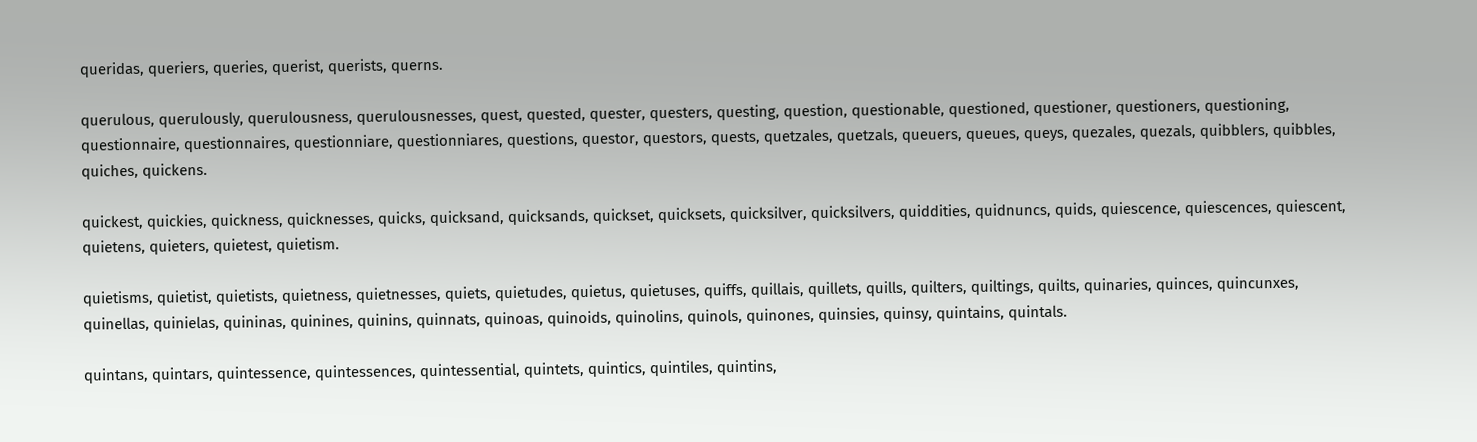queridas, queriers, queries, querist, querists, querns.

querulous, querulously, querulousness, querulousnesses, quest, quested, quester, questers, questing, question, questionable, questioned, questioner, questioners, questioning, questionnaire, questionnaires, questionniare, questionniares, questions, questor, questors, quests, quetzales, quetzals, queuers, queues, queys, quezales, quezals, quibblers, quibbles, quiches, quickens.

quickest, quickies, quickness, quicknesses, quicks, quicksand, quicksands, quickset, quicksets, quicksilver, quicksilvers, quiddities, quidnuncs, quids, quiescence, quiescences, quiescent, quietens, quieters, quietest, quietism.

quietisms, quietist, quietists, quietness, quietnesses, quiets, quietudes, quietus, quietuses, quiffs, quillais, quillets, quills, quilters, quiltings, quilts, quinaries, quinces, quincunxes, quinellas, quinielas, quininas, quinines, quinins, quinnats, quinoas, quinoids, quinolins, quinols, quinones, quinsies, quinsy, quintains, quintals.

quintans, quintars, quintessence, quintessences, quintessential, quintets, quintics, quintiles, quintins,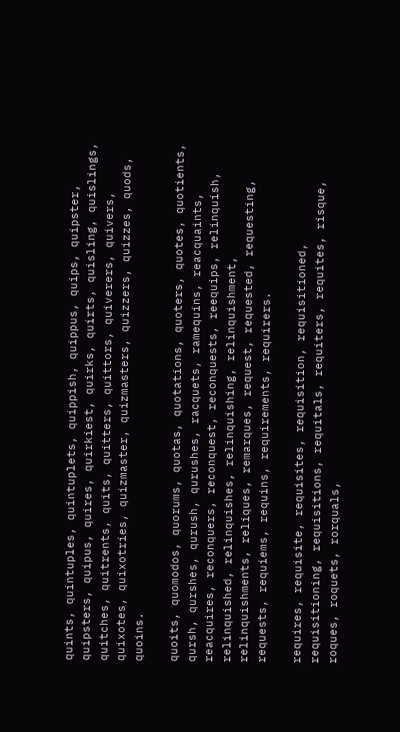quints, quintuples, quintuplets, quippish, quippus, quips, quipster, quipsters, quipus, quires, quirkiest, quirks, quirts, quisling, quislings, quitches, quitrents, quits, quitters, quittors, quiverers, quivers, quixotes, quixotries, quizmaster, quizmasters, quizzers, quizzes, quods, quoins.

quoits, quomodos, quorums, quotas, quotations, quoters, quotes, quotients, qursh, qurshes, qurush, qurushes, racquets, ramequins, reacquaints, reacquires, reconquers, reconquest, reconquests, reequips, relinquish, relinquished, relinquishes, relinquishing, relinquishment, relinquishments, reliques, remarques, request, requested, requesting, requests, requiems, requins, requirements, requirers.

requires, requisite, requisites, requisition, requisitioned, requisitioning, requisitions, requitals, requiters, requites, risque, roques, roquets, rorquals,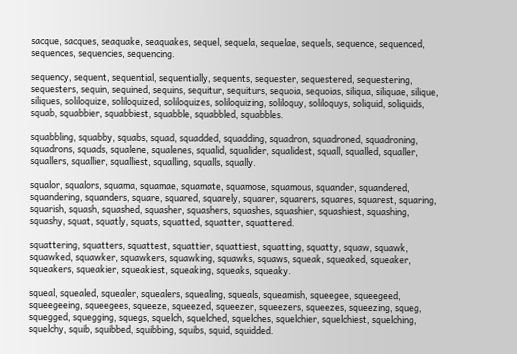sacque, sacques, seaquake, seaquakes, sequel, sequela, sequelae, sequels, sequence, sequenced, sequences, sequencies, sequencing.

sequency, sequent, sequential, sequentially, sequents, sequester, sequestered, sequestering, sequesters, sequin, sequined, sequins, sequitur, sequiturs, sequoia, sequoias, siliqua, siliquae, silique, siliques, soliloquize, soliloquized, soliloquizes, soliloquizing, soliloquy, soliloquys, soliquid, soliquids, squab, squabbier, squabbiest, squabble, squabbled, squabbles.

squabbling, squabby, squabs, squad, squadded, squadding, squadron, squadroned, squadroning, squadrons, squads, squalene, squalenes, squalid, squalider, squalidest, squall, squalled, squaller, squallers, squallier, squalliest, squalling, squalls, squally.

squalor, squalors, squama, squamae, squamate, squamose, squamous, squander, squandered, squandering, squanders, square, squared, squarely, squarer, squarers, squares, squarest, squaring, squarish, squash, squashed, squasher, squashers, squashes, squashier, squashiest, squashing, squashy, squat, squatly, squats, squatted, squatter, squattered.

squattering, squatters, squattest, squattier, squattiest, squatting, squatty, squaw, squawk, squawked, squawker, squawkers, squawking, squawks, squaws, squeak, squeaked, squeaker, squeakers, squeakier, squeakiest, squeaking, squeaks, squeaky.

squeal, squealed, squealer, squealers, squealing, squeals, squeamish, squeegee, squeegeed, squeegeeing, squeegees, squeeze, squeezed, squeezer, squeezers, squeezes, squeezing, squeg, squegged, squegging, squegs, squelch, squelched, squelches, squelchier, squelchiest, squelching, squelchy, squib, squibbed, squibbing, squibs, squid, squidded.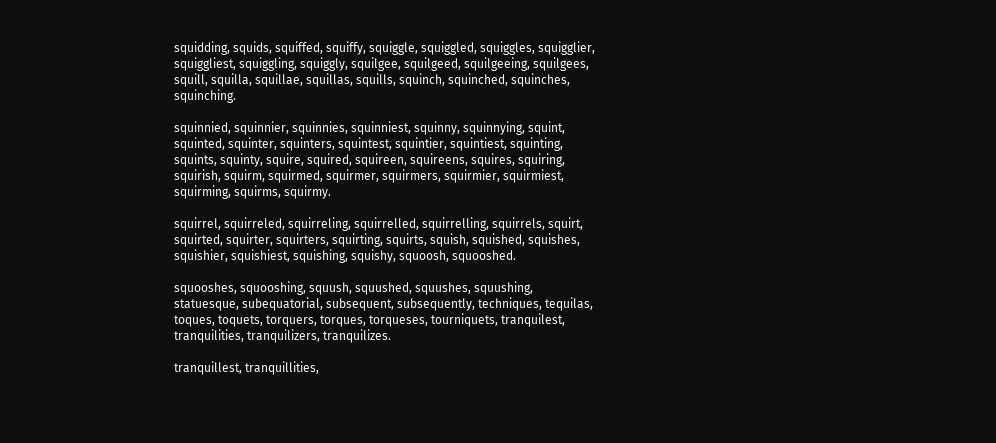squidding, squids, squiffed, squiffy, squiggle, squiggled, squiggles, squigglier, squiggliest, squiggling, squiggly, squilgee, squilgeed, squilgeeing, squilgees, squill, squilla, squillae, squillas, squills, squinch, squinched, squinches, squinching.

squinnied, squinnier, squinnies, squinniest, squinny, squinnying, squint, squinted, squinter, squinters, squintest, squintier, squintiest, squinting, squints, squinty, squire, squired, squireen, squireens, squires, squiring, squirish, squirm, squirmed, squirmer, squirmers, squirmier, squirmiest, squirming, squirms, squirmy.

squirrel, squirreled, squirreling, squirrelled, squirrelling, squirrels, squirt, squirted, squirter, squirters, squirting, squirts, squish, squished, squishes, squishier, squishiest, squishing, squishy, squoosh, squooshed.

squooshes, squooshing, squush, squushed, squushes, squushing, statuesque, subequatorial, subsequent, subsequently, techniques, tequilas, toques, toquets, torquers, torques, torqueses, tourniquets, tranquilest, tranquilities, tranquilizers, tranquilizes.

tranquillest, tranquillities,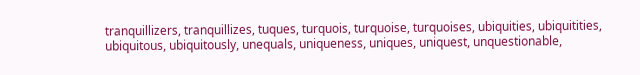tranquillizers, tranquillizes, tuques, turquois, turquoise, turquoises, ubiquities, ubiquitities, ubiquitous, ubiquitously, unequals, uniqueness, uniques, uniquest, unquestionable,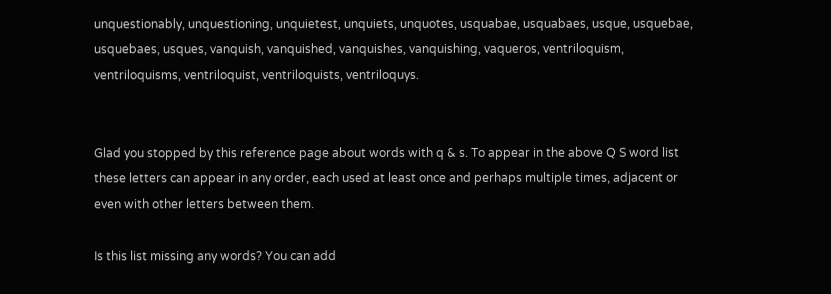unquestionably, unquestioning, unquietest, unquiets, unquotes, usquabae, usquabaes, usque, usquebae, usquebaes, usques, vanquish, vanquished, vanquishes, vanquishing, vaqueros, ventriloquism, ventriloquisms, ventriloquist, ventriloquists, ventriloquys.


Glad you stopped by this reference page about words with q & s. To appear in the above Q S word list these letters can appear in any order, each used at least once and perhaps multiple times, adjacent or even with other letters between them.

Is this list missing any words? You can add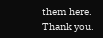them here. Thank you.